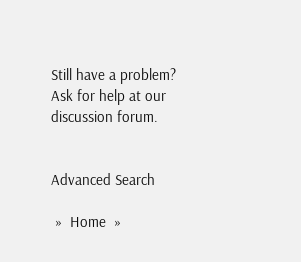Still have a problem? Ask for help at our discussion forum.


Advanced Search

 »  Home  »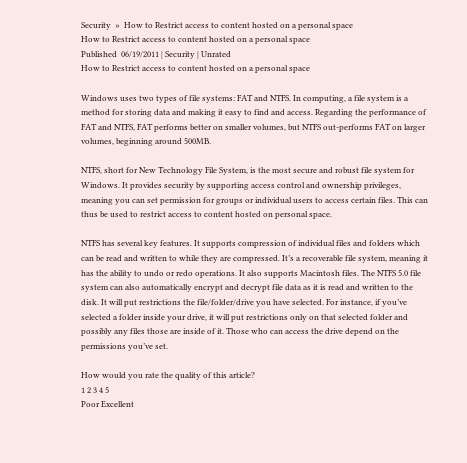Security  »  How to Restrict access to content hosted on a personal space
How to Restrict access to content hosted on a personal space
Published  06/19/2011 | Security | Unrated
How to Restrict access to content hosted on a personal space

Windows uses two types of file systems: FAT and NTFS. In computing, a file system is a method for storing data and making it easy to find and access. Regarding the performance of FAT and NTFS, FAT performs better on smaller volumes, but NTFS out-performs FAT on larger volumes, beginning around 500MB.

NTFS, short for New Technology File System, is the most secure and robust file system for Windows. It provides security by supporting access control and ownership privileges, meaning you can set permission for groups or individual users to access certain files. This can thus be used to restrict access to content hosted on personal space.

NTFS has several key features. It supports compression of individual files and folders which can be read and written to while they are compressed. It’s a recoverable file system, meaning it has the ability to undo or redo operations. It also supports Macintosh files. The NTFS 5.0 file system can also automatically encrypt and decrypt file data as it is read and written to the disk. It will put restrictions the file/folder/drive you have selected. For instance, if you’ve selected a folder inside your drive, it will put restrictions only on that selected folder and possibly any files those are inside of it. Those who can access the drive depend on the permissions you’ve set.

How would you rate the quality of this article?
1 2 3 4 5
Poor Excellent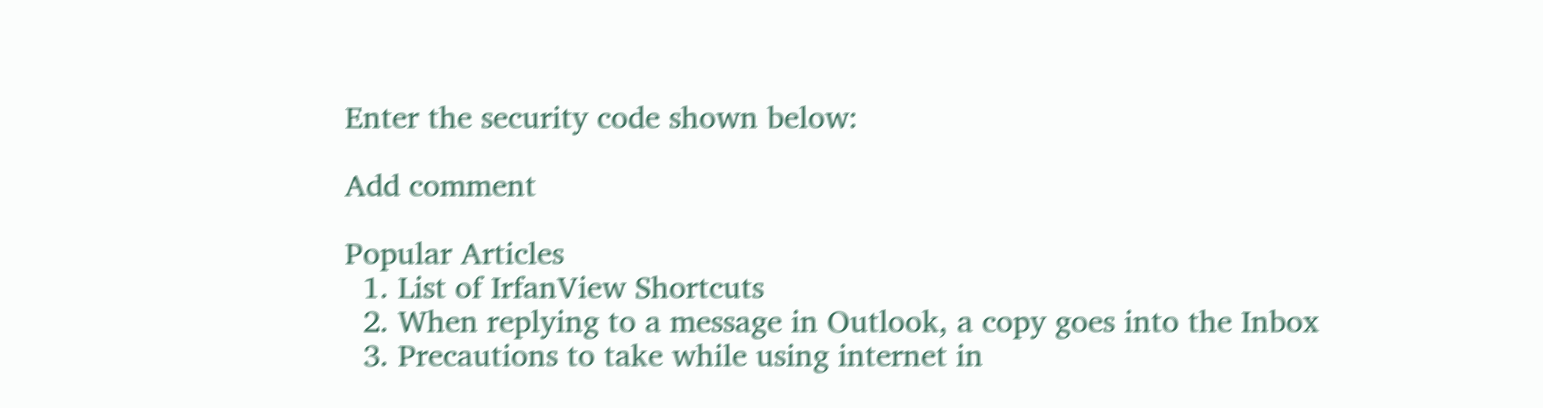Enter the security code shown below:

Add comment

Popular Articles
  1. List of IrfanView Shortcuts
  2. When replying to a message in Outlook, a copy goes into the Inbox
  3. Precautions to take while using internet in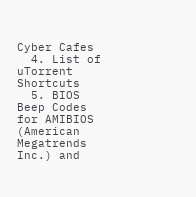Cyber Cafes
  4. List of uTorrent Shortcuts
  5. BIOS Beep Codes for AMIBIOS (American Megatrends Inc.) and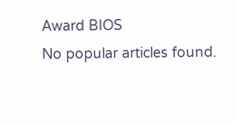Award BIOS
No popular articles found.